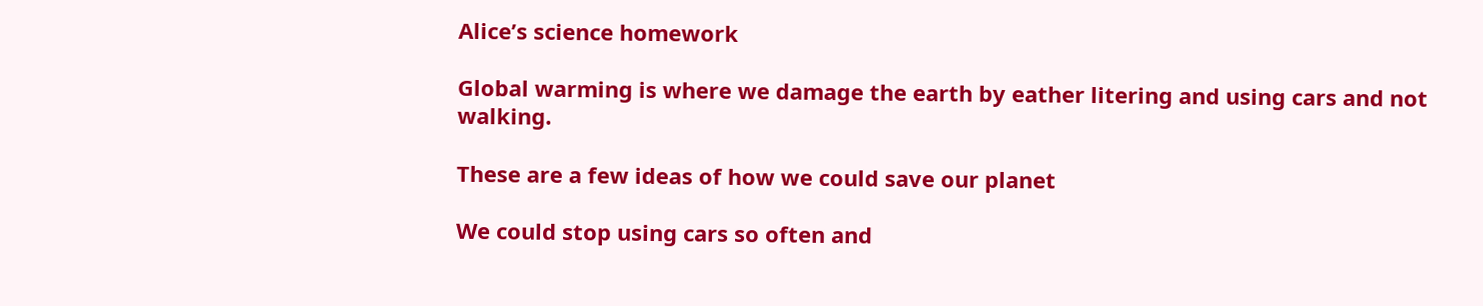Alice’s science homework

Global warming is where we damage the earth by eather litering and using cars and not walking.

These are a few ideas of how we could save our planet

We could stop using cars so often and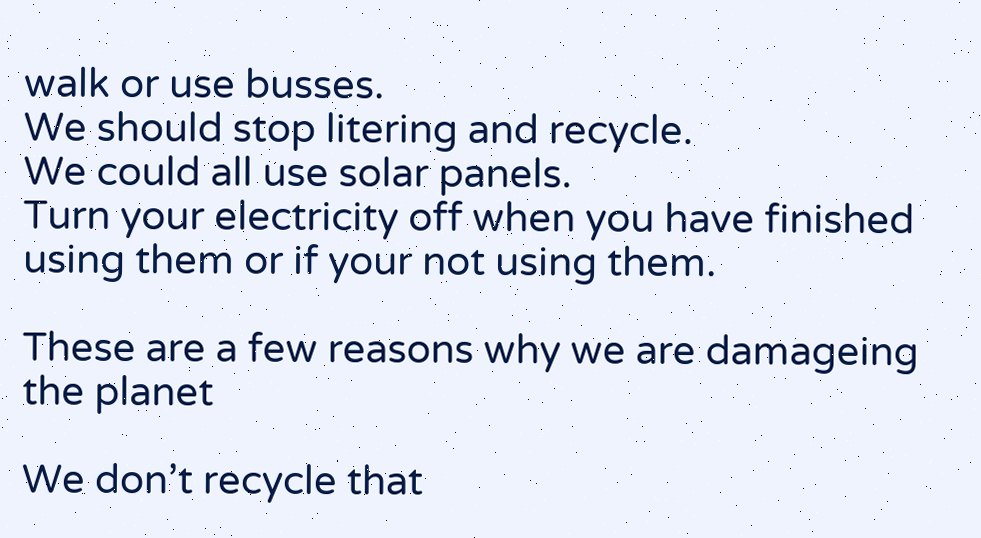walk or use busses.
We should stop litering and recycle.
We could all use solar panels.
Turn your electricity off when you have finished using them or if your not using them.

These are a few reasons why we are damageing the planet

We don’t recycle that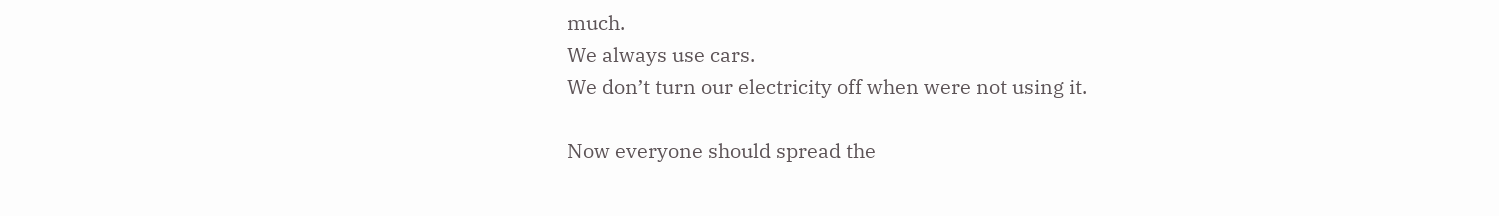much.
We always use cars.
We don’t turn our electricity off when were not using it.

Now everyone should spread the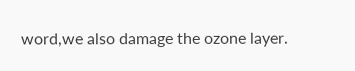word,we also damage the ozone layer.